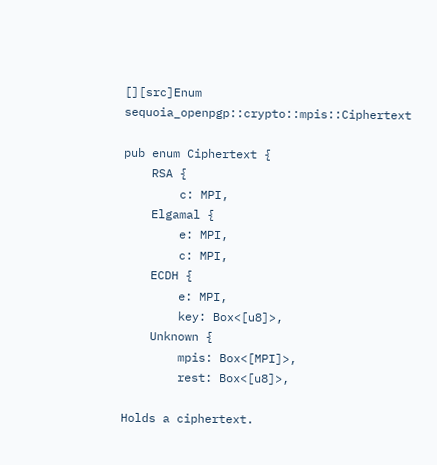[][src]Enum sequoia_openpgp::crypto::mpis::Ciphertext

pub enum Ciphertext {
    RSA {
        c: MPI,
    Elgamal {
        e: MPI,
        c: MPI,
    ECDH {
        e: MPI,
        key: Box<[u8]>,
    Unknown {
        mpis: Box<[MPI]>,
        rest: Box<[u8]>,

Holds a ciphertext.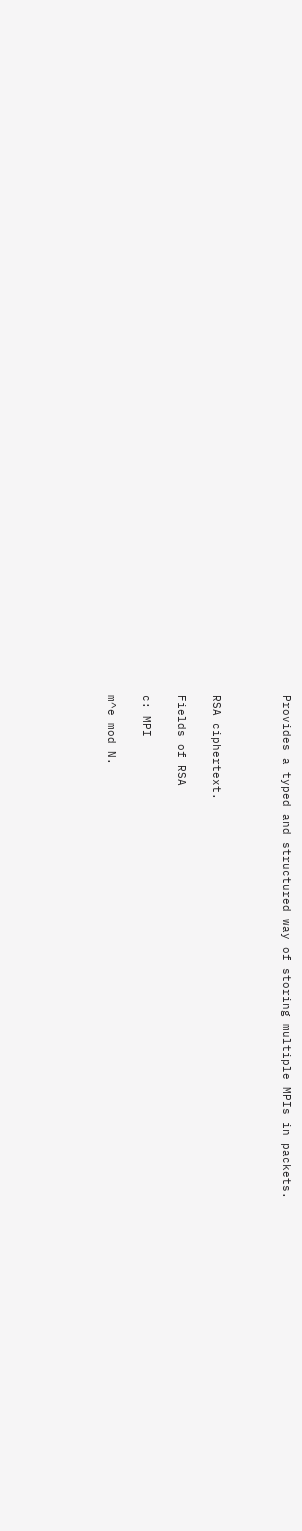Provides a typed and structured way of storing multiple MPIs in packets.



RSA ciphertext.

Fields of RSA

c: MPI

m^e mod N.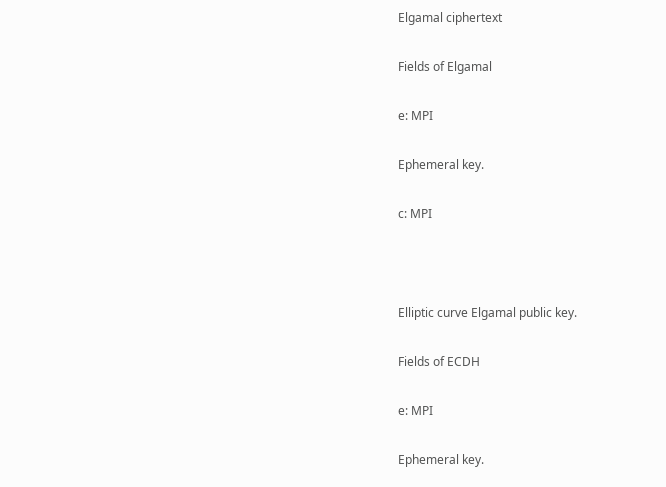Elgamal ciphertext

Fields of Elgamal

e: MPI

Ephemeral key.

c: MPI



Elliptic curve Elgamal public key.

Fields of ECDH

e: MPI

Ephemeral key.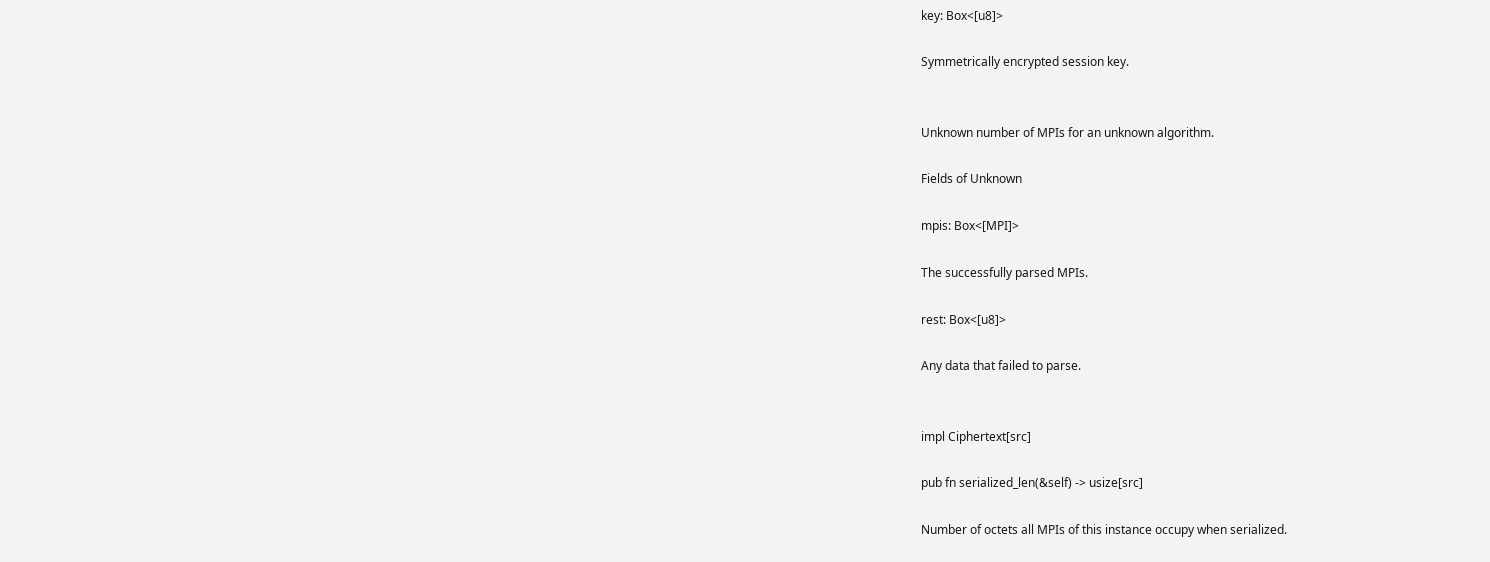key: Box<[u8]>

Symmetrically encrypted session key.


Unknown number of MPIs for an unknown algorithm.

Fields of Unknown

mpis: Box<[MPI]>

The successfully parsed MPIs.

rest: Box<[u8]>

Any data that failed to parse.


impl Ciphertext[src]

pub fn serialized_len(&self) -> usize[src]

Number of octets all MPIs of this instance occupy when serialized.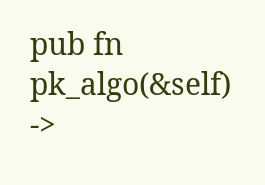pub fn pk_algo(&self) ->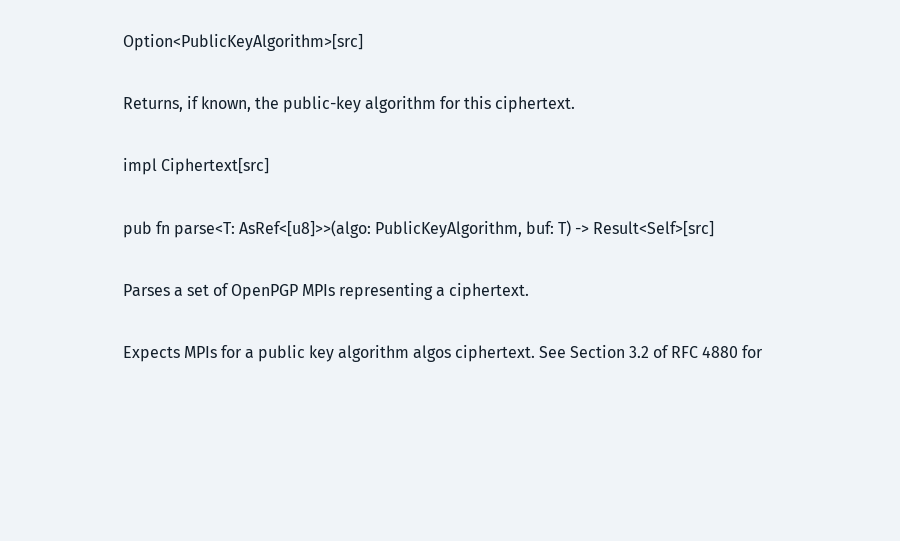Option<PublicKeyAlgorithm>[src]

Returns, if known, the public-key algorithm for this ciphertext.

impl Ciphertext[src]

pub fn parse<T: AsRef<[u8]>>(algo: PublicKeyAlgorithm, buf: T) -> Result<Self>[src]

Parses a set of OpenPGP MPIs representing a ciphertext.

Expects MPIs for a public key algorithm algos ciphertext. See Section 3.2 of RFC 4880 for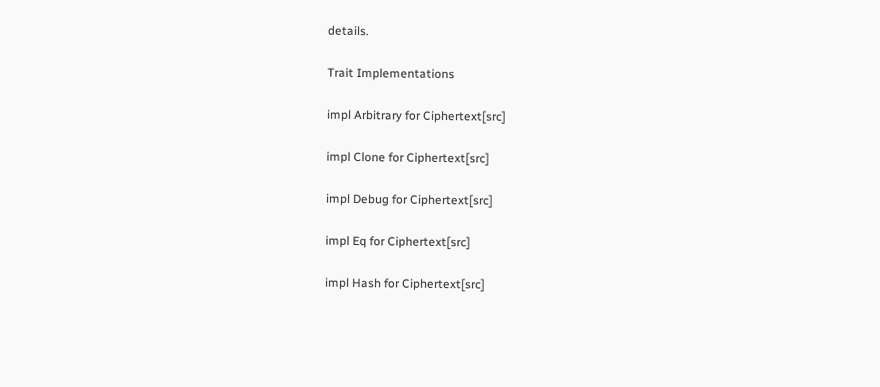details.

Trait Implementations

impl Arbitrary for Ciphertext[src]

impl Clone for Ciphertext[src]

impl Debug for Ciphertext[src]

impl Eq for Ciphertext[src]

impl Hash for Ciphertext[src]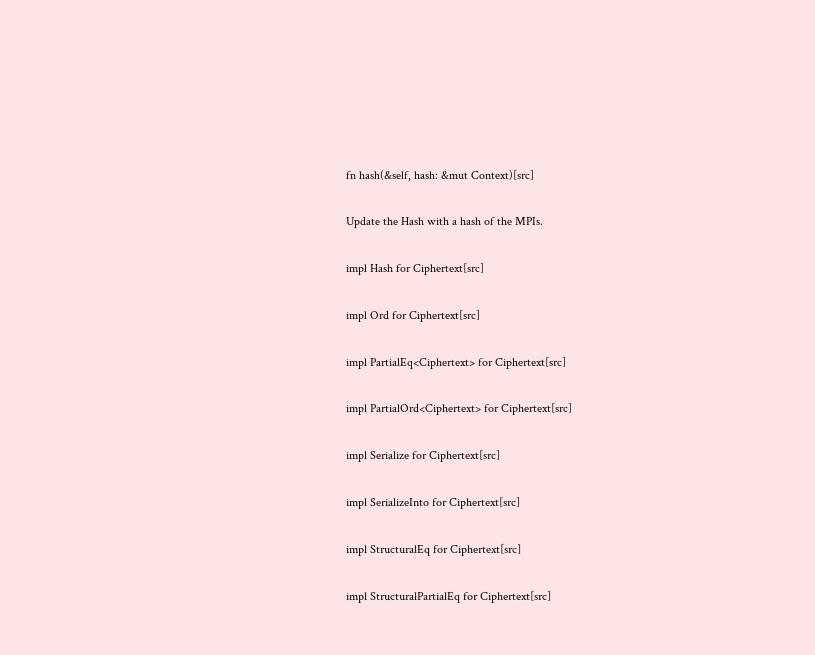fn hash(&self, hash: &mut Context)[src]

Update the Hash with a hash of the MPIs.

impl Hash for Ciphertext[src]

impl Ord for Ciphertext[src]

impl PartialEq<Ciphertext> for Ciphertext[src]

impl PartialOrd<Ciphertext> for Ciphertext[src]

impl Serialize for Ciphertext[src]

impl SerializeInto for Ciphertext[src]

impl StructuralEq for Ciphertext[src]

impl StructuralPartialEq for Ciphertext[src]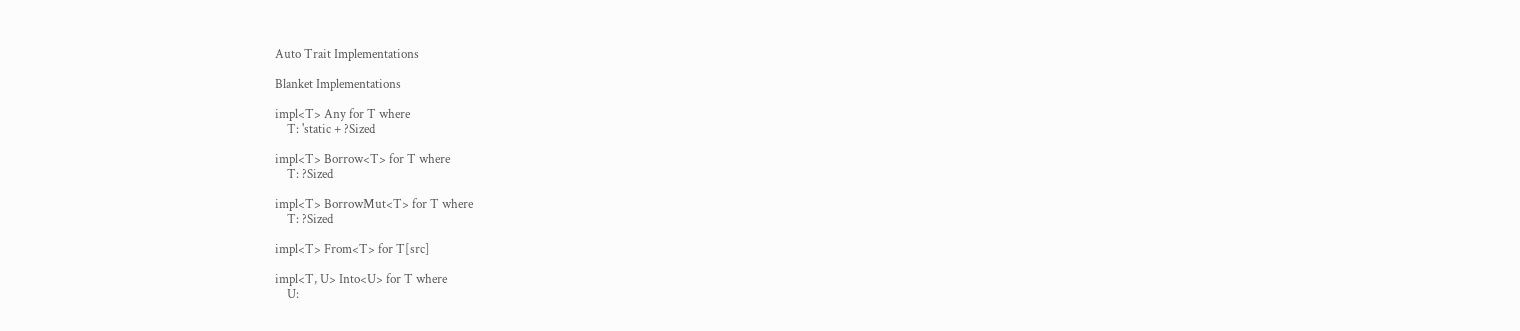Auto Trait Implementations

Blanket Implementations

impl<T> Any for T where
    T: 'static + ?Sized

impl<T> Borrow<T> for T where
    T: ?Sized

impl<T> BorrowMut<T> for T where
    T: ?Sized

impl<T> From<T> for T[src]

impl<T, U> Into<U> for T where
    U: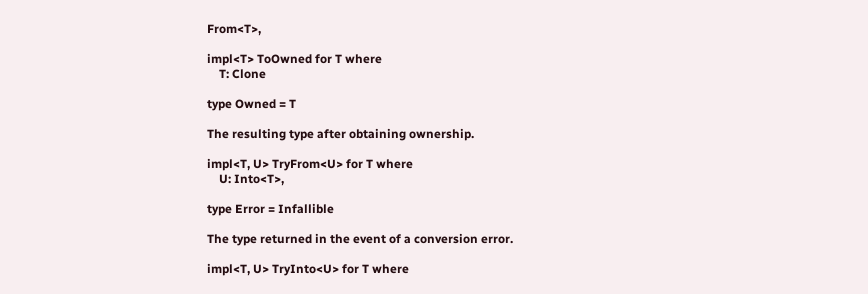From<T>,

impl<T> ToOwned for T where
    T: Clone

type Owned = T

The resulting type after obtaining ownership.

impl<T, U> TryFrom<U> for T where
    U: Into<T>,

type Error = Infallible

The type returned in the event of a conversion error.

impl<T, U> TryInto<U> for T where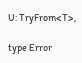U: TryFrom<T>,

type Error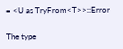= <U as TryFrom<T>>::Error

The type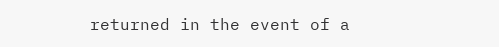returned in the event of a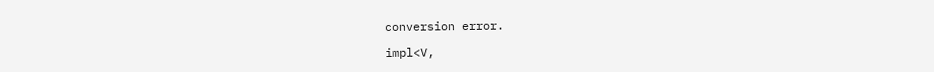conversion error.

impl<V,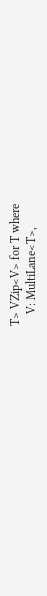T> VZip<V> for T where
    V: MultiLane<T>,